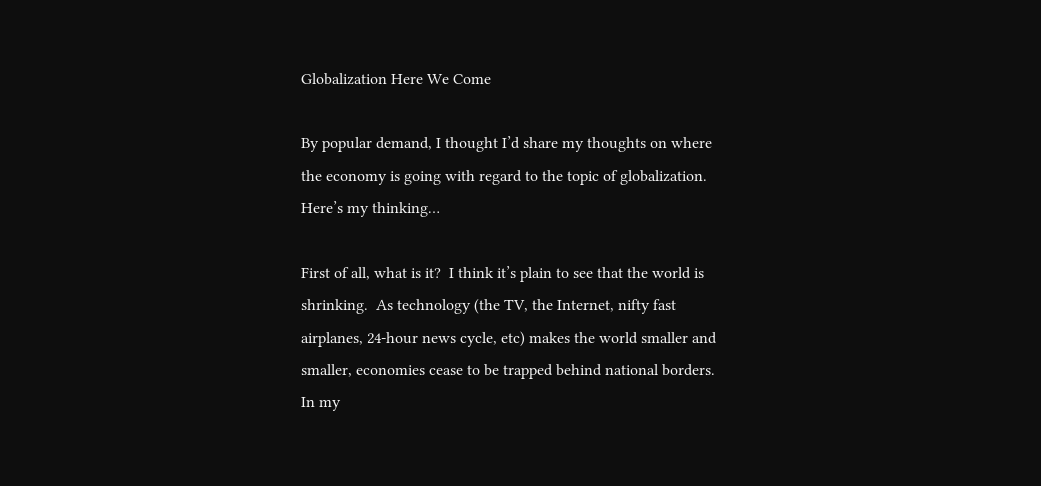Globalization Here We Come

By popular demand, I thought I’d share my thoughts on where the economy is going with regard to the topic of globalization.  Here’s my thinking…

First of all, what is it?  I think it’s plain to see that the world is shrinking.  As technology (the TV, the Internet, nifty fast airplanes, 24-hour news cycle, etc) makes the world smaller and smaller, economies cease to be trapped behind national borders.  In my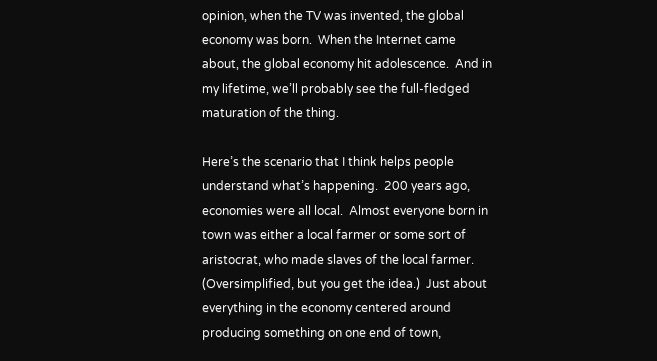opinion, when the TV was invented, the global economy was born.  When the Internet came about, the global economy hit adolescence.  And in my lifetime, we’ll probably see the full-fledged maturation of the thing.

Here’s the scenario that I think helps people understand what’s happening.  200 years ago, economies were all local.  Almost everyone born in town was either a local farmer or some sort of aristocrat, who made slaves of the local farmer.  (Oversimplified, but you get the idea.)  Just about everything in the economy centered around producing something on one end of town,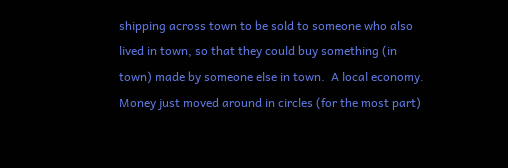shipping across town to be sold to someone who also lived in town, so that they could buy something (in town) made by someone else in town.  A local economy.  Money just moved around in circles (for the most part)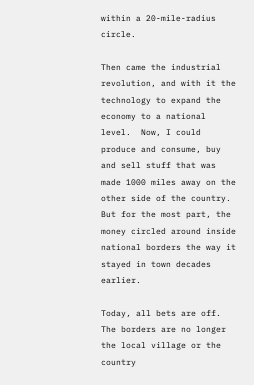within a 20-mile-radius circle.

Then came the industrial revolution, and with it the technology to expand the economy to a national level.  Now, I could produce and consume, buy and sell stuff that was made 1000 miles away on the other side of the country.  But for the most part, the money circled around inside national borders the way it stayed in town decades earlier.

Today, all bets are off.  The borders are no longer the local village or the country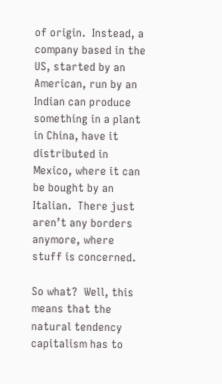of origin.  Instead, a company based in the US, started by an American, run by an Indian can produce something in a plant in China, have it distributed in Mexico, where it can be bought by an Italian.  There just aren’t any borders anymore, where stuff is concerned.

So what?  Well, this means that the natural tendency capitalism has to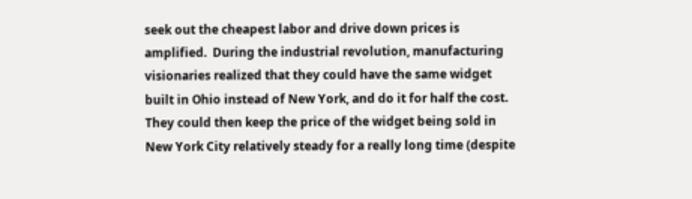seek out the cheapest labor and drive down prices is amplified.  During the industrial revolution, manufacturing visionaries realized that they could have the same widget built in Ohio instead of New York, and do it for half the cost.  They could then keep the price of the widget being sold in New York City relatively steady for a really long time (despite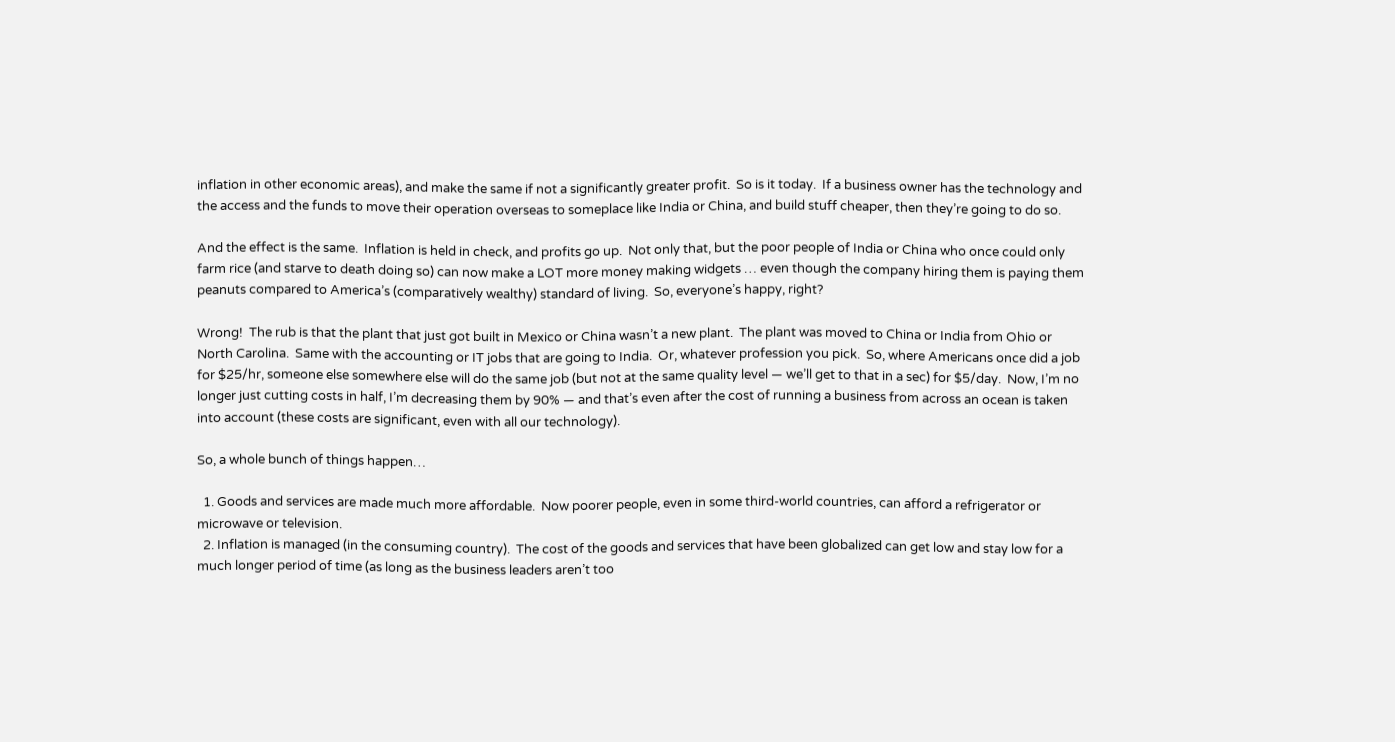inflation in other economic areas), and make the same if not a significantly greater profit.  So is it today.  If a business owner has the technology and the access and the funds to move their operation overseas to someplace like India or China, and build stuff cheaper, then they’re going to do so.

And the effect is the same.  Inflation is held in check, and profits go up.  Not only that, but the poor people of India or China who once could only farm rice (and starve to death doing so) can now make a LOT more money making widgets … even though the company hiring them is paying them peanuts compared to America’s (comparatively wealthy) standard of living.  So, everyone’s happy, right?

Wrong!  The rub is that the plant that just got built in Mexico or China wasn’t a new plant.  The plant was moved to China or India from Ohio or North Carolina.  Same with the accounting or IT jobs that are going to India.  Or, whatever profession you pick.  So, where Americans once did a job for $25/hr, someone else somewhere else will do the same job (but not at the same quality level — we’ll get to that in a sec) for $5/day.  Now, I’m no longer just cutting costs in half, I’m decreasing them by 90% — and that’s even after the cost of running a business from across an ocean is taken into account (these costs are significant, even with all our technology).

So, a whole bunch of things happen…

  1. Goods and services are made much more affordable.  Now poorer people, even in some third-world countries, can afford a refrigerator or microwave or television.
  2. Inflation is managed (in the consuming country).  The cost of the goods and services that have been globalized can get low and stay low for a much longer period of time (as long as the business leaders aren’t too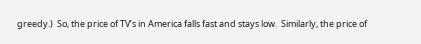greedy.)  So, the price of TV’s in America falls fast and stays low.  Similarly, the price of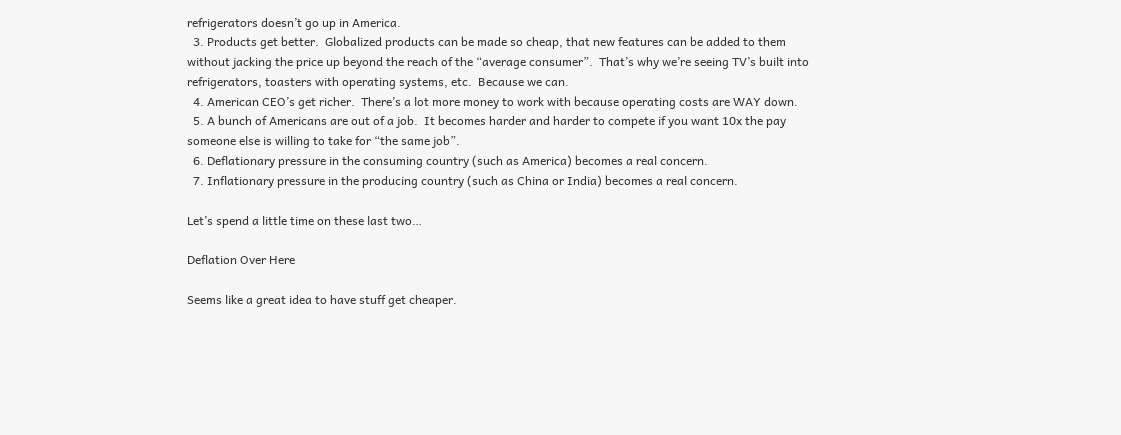refrigerators doesn’t go up in America.
  3. Products get better.  Globalized products can be made so cheap, that new features can be added to them without jacking the price up beyond the reach of the “average consumer”.  That’s why we’re seeing TV’s built into refrigerators, toasters with operating systems, etc.  Because we can.
  4. American CEO’s get richer.  There’s a lot more money to work with because operating costs are WAY down.
  5. A bunch of Americans are out of a job.  It becomes harder and harder to compete if you want 10x the pay someone else is willing to take for “the same job”.
  6. Deflationary pressure in the consuming country (such as America) becomes a real concern.
  7. Inflationary pressure in the producing country (such as China or India) becomes a real concern.

Let’s spend a little time on these last two…

Deflation Over Here

Seems like a great idea to have stuff get cheaper.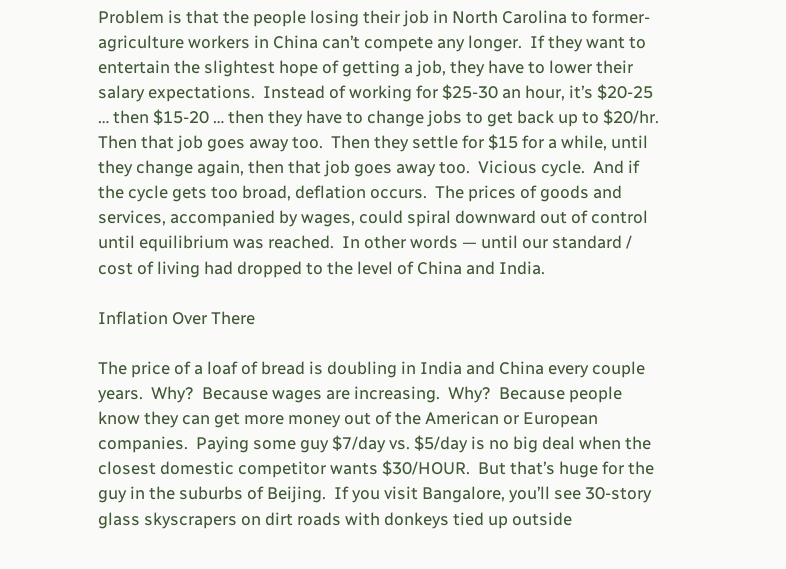Problem is that the people losing their job in North Carolina to former-agriculture workers in China can’t compete any longer.  If they want to entertain the slightest hope of getting a job, they have to lower their salary expectations.  Instead of working for $25-30 an hour, it’s $20-25 … then $15-20 … then they have to change jobs to get back up to $20/hr.  Then that job goes away too.  Then they settle for $15 for a while, until they change again, then that job goes away too.  Vicious cycle.  And if the cycle gets too broad, deflation occurs.  The prices of goods and services, accompanied by wages, could spiral downward out of control until equilibrium was reached.  In other words — until our standard / cost of living had dropped to the level of China and India.

Inflation Over There

The price of a loaf of bread is doubling in India and China every couple years.  Why?  Because wages are increasing.  Why?  Because people know they can get more money out of the American or European companies.  Paying some guy $7/day vs. $5/day is no big deal when the closest domestic competitor wants $30/HOUR.  But that’s huge for the guy in the suburbs of Beijing.  If you visit Bangalore, you’ll see 30-story glass skyscrapers on dirt roads with donkeys tied up outside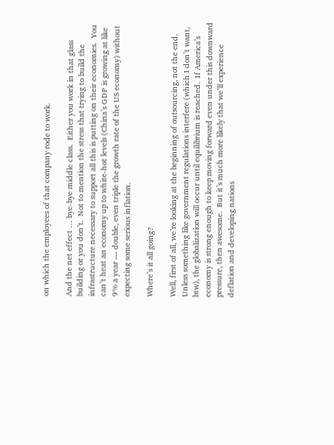on which the employees of that company rode to work.

And the net effect … bye-bye middle class.  Either you work in that glass building or you don’t.  Not to mention the stress that trying to build the infrastructure necessary to support all this is putting on their economies.  You can’t heat an economy up to white-hot levels (China’s GDP is growing at like 9% a year — double, even triple the growth rate of the US economy) without expecting some serious inflation.

Where’s it all going?

Well, first of all, we’re looking at the beginning of outsourcing, not the end.  Unless something like government regulations interfere (which I don’t want, btw), the globalization will occur until equilibrium is reached.  If America’s economy is strong enough to keep moving forward even under this downward pressure, then awesome.  But it’s much more likely that we’ll experience deflation and developing nations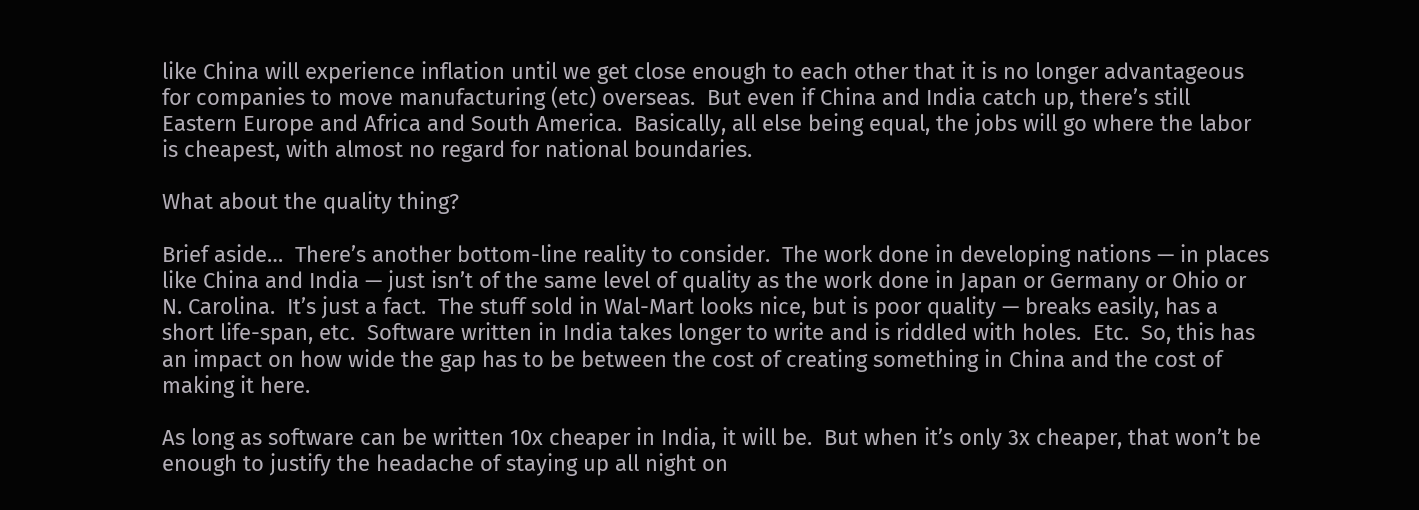like China will experience inflation until we get close enough to each other that it is no longer advantageous for companies to move manufacturing (etc) overseas.  But even if China and India catch up, there’s still Eastern Europe and Africa and South America.  Basically, all else being equal, the jobs will go where the labor is cheapest, with almost no regard for national boundaries.

What about the quality thing?

Brief aside…  There’s another bottom-line reality to consider.  The work done in developing nations — in places like China and India — just isn’t of the same level of quality as the work done in Japan or Germany or Ohio or N. Carolina.  It’s just a fact.  The stuff sold in Wal-Mart looks nice, but is poor quality — breaks easily, has a short life-span, etc.  Software written in India takes longer to write and is riddled with holes.  Etc.  So, this has an impact on how wide the gap has to be between the cost of creating something in China and the cost of making it here.

As long as software can be written 10x cheaper in India, it will be.  But when it’s only 3x cheaper, that won’t be enough to justify the headache of staying up all night on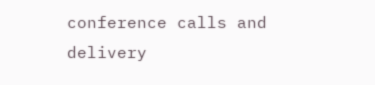conference calls and delivery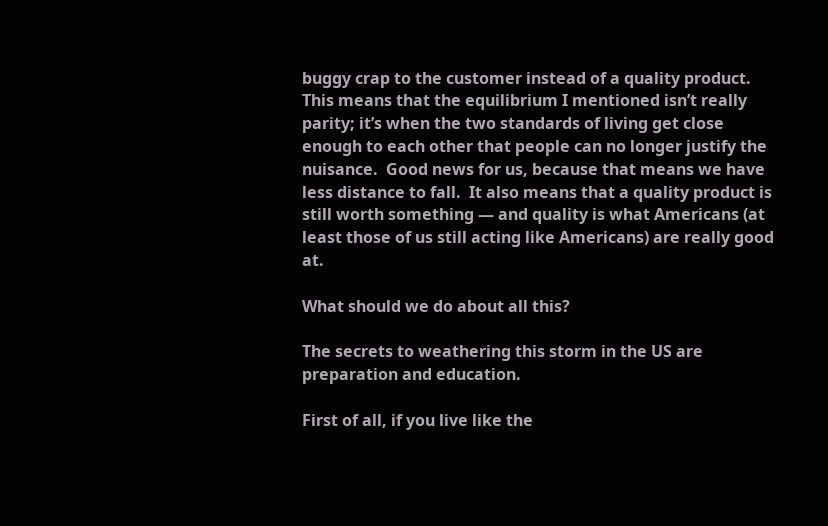buggy crap to the customer instead of a quality product.  This means that the equilibrium I mentioned isn’t really parity; it’s when the two standards of living get close enough to each other that people can no longer justify the nuisance.  Good news for us, because that means we have less distance to fall.  It also means that a quality product is still worth something — and quality is what Americans (at least those of us still acting like Americans) are really good at.

What should we do about all this?

The secrets to weathering this storm in the US are preparation and education.

First of all, if you live like the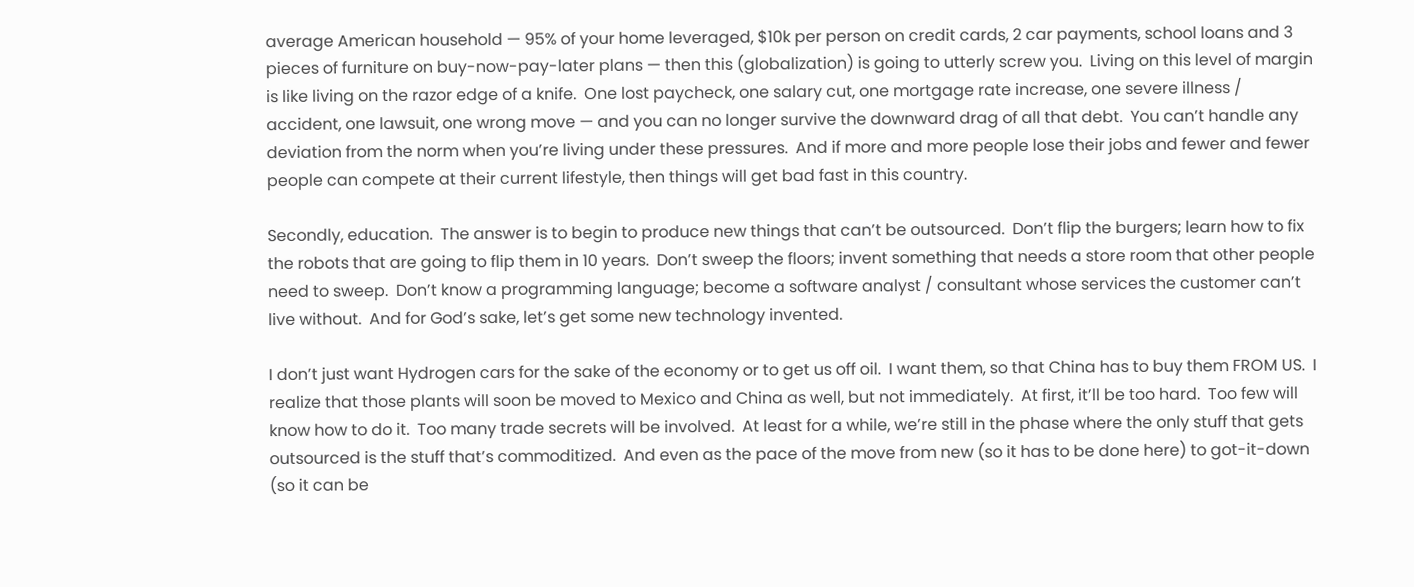average American household — 95% of your home leveraged, $10k per person on credit cards, 2 car payments, school loans and 3 pieces of furniture on buy-now-pay-later plans — then this (globalization) is going to utterly screw you.  Living on this level of margin is like living on the razor edge of a knife.  One lost paycheck, one salary cut, one mortgage rate increase, one severe illness / accident, one lawsuit, one wrong move — and you can no longer survive the downward drag of all that debt.  You can’t handle any deviation from the norm when you’re living under these pressures.  And if more and more people lose their jobs and fewer and fewer people can compete at their current lifestyle, then things will get bad fast in this country.

Secondly, education.  The answer is to begin to produce new things that can’t be outsourced.  Don’t flip the burgers; learn how to fix the robots that are going to flip them in 10 years.  Don’t sweep the floors; invent something that needs a store room that other people need to sweep.  Don’t know a programming language; become a software analyst / consultant whose services the customer can’t live without.  And for God’s sake, let’s get some new technology invented.

I don’t just want Hydrogen cars for the sake of the economy or to get us off oil.  I want them, so that China has to buy them FROM US.  I realize that those plants will soon be moved to Mexico and China as well, but not immediately.  At first, it’ll be too hard.  Too few will know how to do it.  Too many trade secrets will be involved.  At least for a while, we’re still in the phase where the only stuff that gets outsourced is the stuff that’s commoditized.  And even as the pace of the move from new (so it has to be done here) to got-it-down (so it can be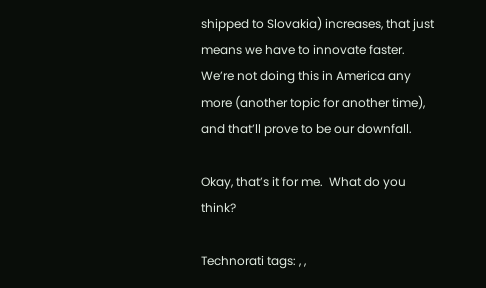shipped to Slovakia) increases, that just means we have to innovate faster.  We’re not doing this in America any more (another topic for another time), and that’ll prove to be our downfall.

Okay, that’s it for me.  What do you think?

Technorati tags: , ,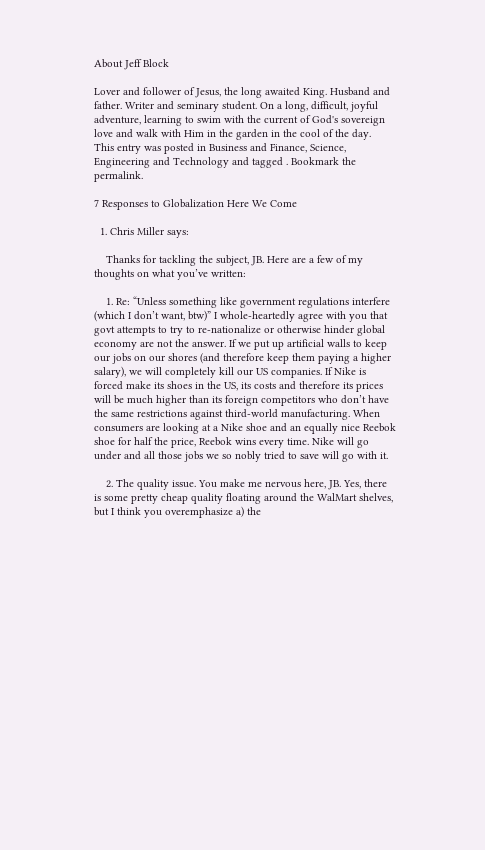About Jeff Block

Lover and follower of Jesus, the long awaited King. Husband and father. Writer and seminary student. On a long, difficult, joyful adventure, learning to swim with the current of God's sovereign love and walk with Him in the garden in the cool of the day.
This entry was posted in Business and Finance, Science, Engineering and Technology and tagged . Bookmark the permalink.

7 Responses to Globalization Here We Come

  1. Chris Miller says:

    Thanks for tackling the subject, JB. Here are a few of my thoughts on what you’ve written:

    1. Re: “Unless something like government regulations interfere (which I don’t want, btw)” I whole-heartedly agree with you that govt attempts to try to re-nationalize or otherwise hinder global economy are not the answer. If we put up artificial walls to keep our jobs on our shores (and therefore keep them paying a higher salary), we will completely kill our US companies. If Nike is forced make its shoes in the US, its costs and therefore its prices will be much higher than its foreign competitors who don’t have the same restrictions against third-world manufacturing. When consumers are looking at a Nike shoe and an equally nice Reebok shoe for half the price, Reebok wins every time. Nike will go under and all those jobs we so nobly tried to save will go with it.

    2. The quality issue. You make me nervous here, JB. Yes, there is some pretty cheap quality floating around the WalMart shelves, but I think you overemphasize a) the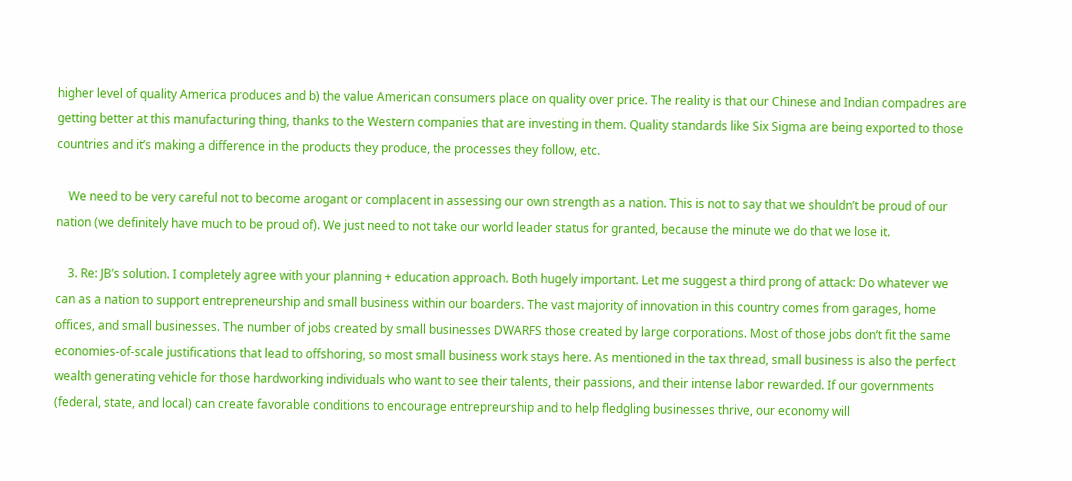higher level of quality America produces and b) the value American consumers place on quality over price. The reality is that our Chinese and Indian compadres are getting better at this manufacturing thing, thanks to the Western companies that are investing in them. Quality standards like Six Sigma are being exported to those countries and it’s making a difference in the products they produce, the processes they follow, etc.

    We need to be very careful not to become arogant or complacent in assessing our own strength as a nation. This is not to say that we shouldn’t be proud of our nation (we definitely have much to be proud of). We just need to not take our world leader status for granted, because the minute we do that we lose it.

    3. Re: JB’s solution. I completely agree with your planning + education approach. Both hugely important. Let me suggest a third prong of attack: Do whatever we can as a nation to support entrepreneurship and small business within our boarders. The vast majority of innovation in this country comes from garages, home offices, and small businesses. The number of jobs created by small businesses DWARFS those created by large corporations. Most of those jobs don’t fit the same economies-of-scale justifications that lead to offshoring, so most small business work stays here. As mentioned in the tax thread, small business is also the perfect wealth generating vehicle for those hardworking individuals who want to see their talents, their passions, and their intense labor rewarded. If our governments (federal, state, and local) can create favorable conditions to encourage entrepreurship and to help fledgling businesses thrive, our economy will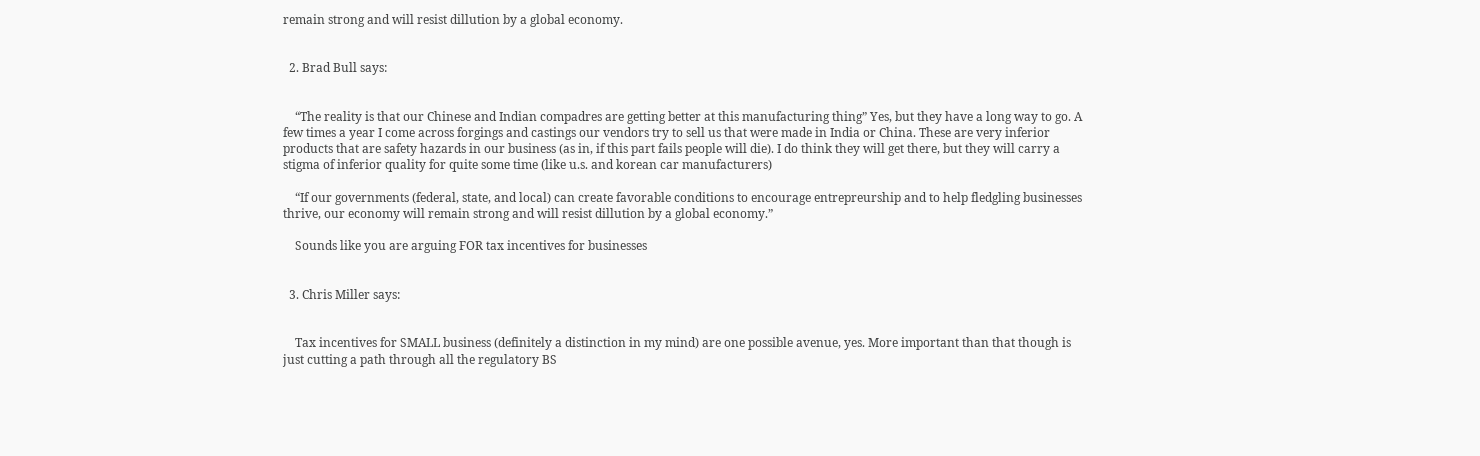remain strong and will resist dillution by a global economy.


  2. Brad Bull says:


    “The reality is that our Chinese and Indian compadres are getting better at this manufacturing thing” Yes, but they have a long way to go. A few times a year I come across forgings and castings our vendors try to sell us that were made in India or China. These are very inferior products that are safety hazards in our business (as in, if this part fails people will die). I do think they will get there, but they will carry a stigma of inferior quality for quite some time (like u.s. and korean car manufacturers)

    “If our governments (federal, state, and local) can create favorable conditions to encourage entrepreurship and to help fledgling businesses thrive, our economy will remain strong and will resist dillution by a global economy.”

    Sounds like you are arguing FOR tax incentives for businesses


  3. Chris Miller says:


    Tax incentives for SMALL business (definitely a distinction in my mind) are one possible avenue, yes. More important than that though is just cutting a path through all the regulatory BS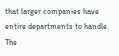that larger companies have entire departments to handle. The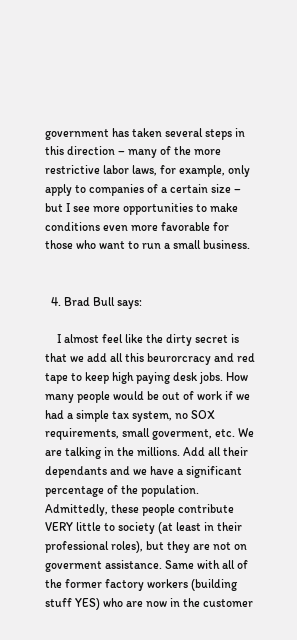government has taken several steps in this direction – many of the more restrictive labor laws, for example, only apply to companies of a certain size – but I see more opportunities to make conditions even more favorable for those who want to run a small business.


  4. Brad Bull says:

    I almost feel like the dirty secret is that we add all this beurorcracy and red tape to keep high paying desk jobs. How many people would be out of work if we had a simple tax system, no SOX requirements, small goverment, etc. We are talking in the millions. Add all their dependants and we have a significant percentage of the population. Admittedly, these people contribute VERY little to society (at least in their professional roles), but they are not on goverment assistance. Same with all of the former factory workers (building stuff YES) who are now in the customer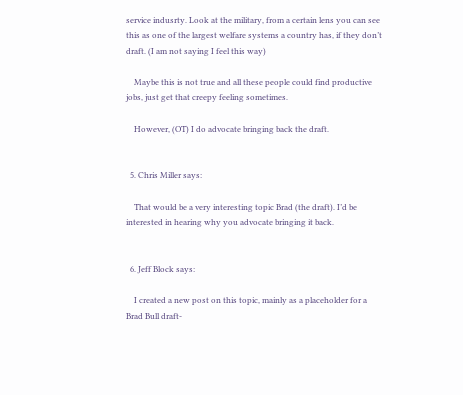service indusrty. Look at the military, from a certain lens you can see this as one of the largest welfare systems a country has, if they don’t draft. (I am not saying I feel this way)

    Maybe this is not true and all these people could find productive jobs, just get that creepy feeling sometimes.

    However, (OT) I do advocate bringing back the draft.


  5. Chris Miller says:

    That would be a very interesting topic Brad (the draft). I’d be interested in hearing why you advocate bringing it back.


  6. Jeff Block says:

    I created a new post on this topic, mainly as a placeholder for a Brad Bull draft-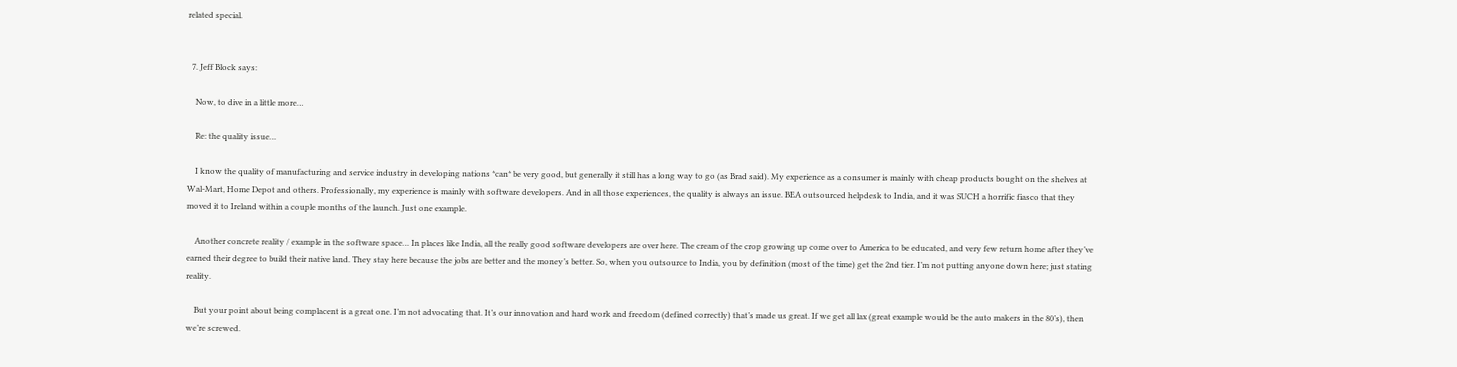related special.


  7. Jeff Block says:

    Now, to dive in a little more…

    Re: the quality issue…

    I know the quality of manufacturing and service industry in developing nations *can* be very good, but generally it still has a long way to go (as Brad said). My experience as a consumer is mainly with cheap products bought on the shelves at Wal-Mart, Home Depot and others. Professionally, my experience is mainly with software developers. And in all those experiences, the quality is always an issue. BEA outsourced helpdesk to India, and it was SUCH a horrific fiasco that they moved it to Ireland within a couple months of the launch. Just one example.

    Another concrete reality / example in the software space… In places like India, all the really good software developers are over here. The cream of the crop growing up come over to America to be educated, and very few return home after they’ve earned their degree to build their native land. They stay here because the jobs are better and the money’s better. So, when you outsource to India, you by definition (most of the time) get the 2nd tier. I’m not putting anyone down here; just stating reality.

    But your point about being complacent is a great one. I’m not advocating that. It’s our innovation and hard work and freedom (defined correctly) that’s made us great. If we get all lax (great example would be the auto makers in the 80’s), then we’re screwed.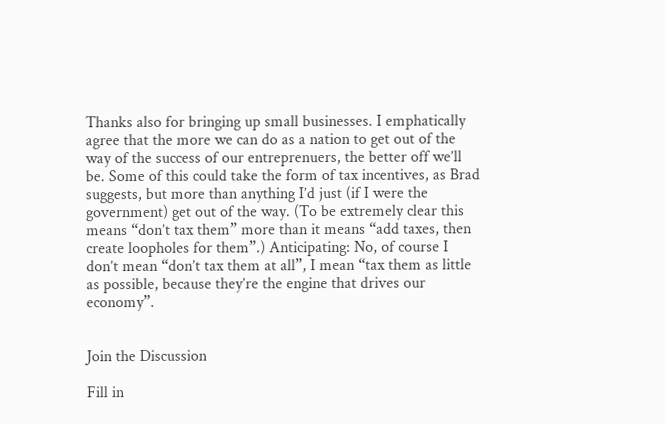Thanks also for bringing up small businesses. I emphatically agree that the more we can do as a nation to get out of the way of the success of our entreprenuers, the better off we’ll be. Some of this could take the form of tax incentives, as Brad suggests, but more than anything I’d just (if I were the government) get out of the way. (To be extremely clear this means “don’t tax them” more than it means “add taxes, then create loopholes for them”.) Anticipating: No, of course I don’t mean “don’t tax them at all”, I mean “tax them as little as possible, because they’re the engine that drives our economy”.


Join the Discussion

Fill in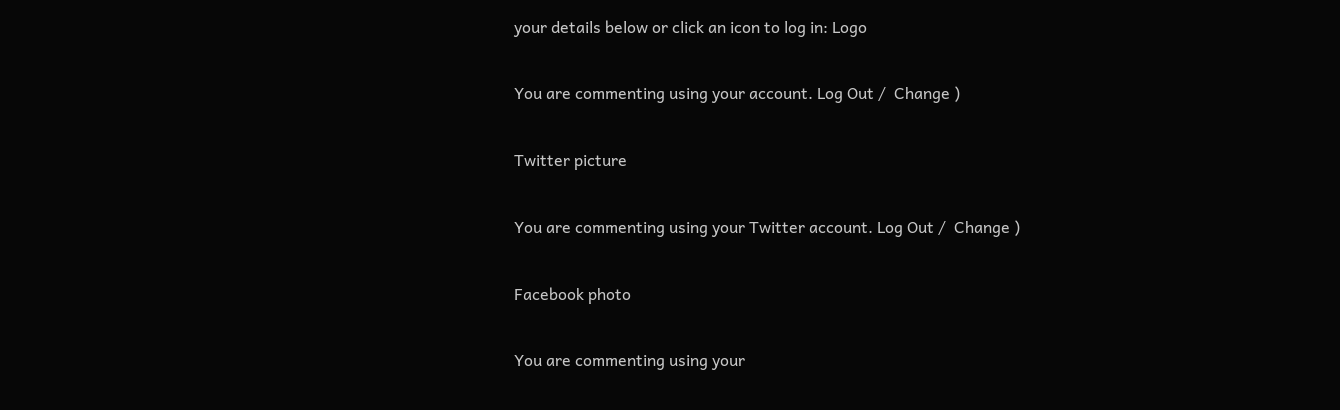your details below or click an icon to log in: Logo

You are commenting using your account. Log Out /  Change )

Twitter picture

You are commenting using your Twitter account. Log Out /  Change )

Facebook photo

You are commenting using your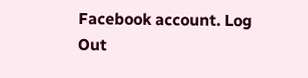Facebook account. Log Out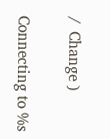/  Change )

Connecting to %s